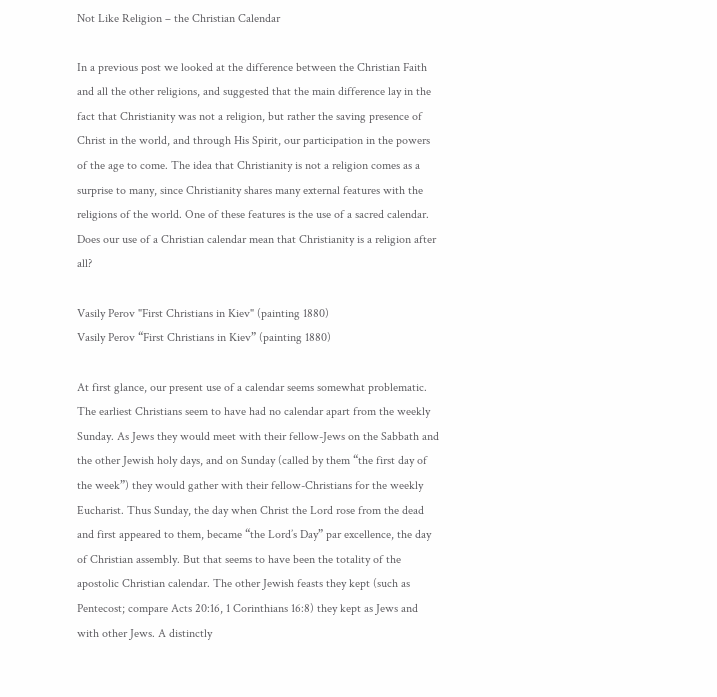Not Like Religion – the Christian Calendar

In a previous post we looked at the difference between the Christian Faith and all the other religions, and suggested that the main difference lay in the fact that Christianity was not a religion, but rather the saving presence of Christ in the world, and through His Spirit, our participation in the powers of the age to come. The idea that Christianity is not a religion comes as a surprise to many, since Christianity shares many external features with the religions of the world. One of these features is the use of a sacred calendar. Does our use of a Christian calendar mean that Christianity is a religion after all?

Vasily Perov "First Christians in Kiev" (painting 1880)
Vasily Perov “First Christians in Kiev” (painting 1880)

At first glance, our present use of a calendar seems somewhat problematic. The earliest Christians seem to have had no calendar apart from the weekly Sunday. As Jews they would meet with their fellow-Jews on the Sabbath and the other Jewish holy days, and on Sunday (called by them “the first day of the week”) they would gather with their fellow-Christians for the weekly Eucharist. Thus Sunday, the day when Christ the Lord rose from the dead and first appeared to them, became “the Lord’s Day” par excellence, the day of Christian assembly. But that seems to have been the totality of the apostolic Christian calendar. The other Jewish feasts they kept (such as Pentecost; compare Acts 20:16, 1 Corinthians 16:8) they kept as Jews and with other Jews. A distinctly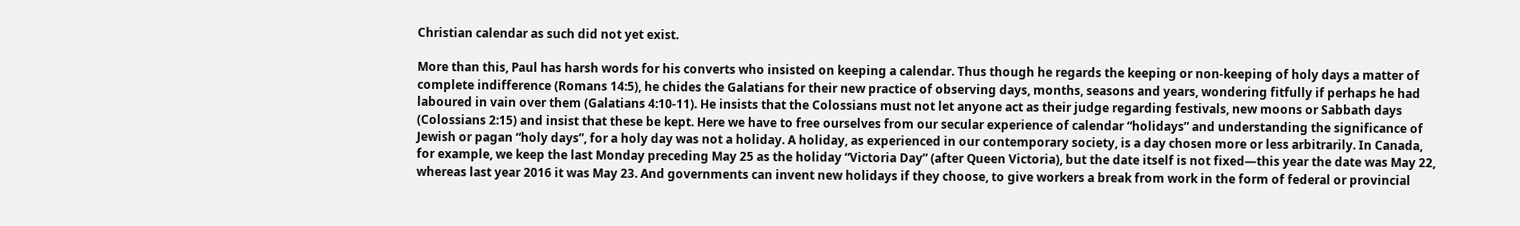Christian calendar as such did not yet exist.

More than this, Paul has harsh words for his converts who insisted on keeping a calendar. Thus though he regards the keeping or non-keeping of holy days a matter of complete indifference (Romans 14:5), he chides the Galatians for their new practice of observing days, months, seasons and years, wondering fitfully if perhaps he had laboured in vain over them (Galatians 4:10-11). He insists that the Colossians must not let anyone act as their judge regarding festivals, new moons or Sabbath days (Colossians 2:15) and insist that these be kept. Here we have to free ourselves from our secular experience of calendar “holidays” and understanding the significance of Jewish or pagan “holy days”, for a holy day was not a holiday. A holiday, as experienced in our contemporary society, is a day chosen more or less arbitrarily. In Canada, for example, we keep the last Monday preceding May 25 as the holiday “Victoria Day” (after Queen Victoria), but the date itself is not fixed—this year the date was May 22, whereas last year 2016 it was May 23. And governments can invent new holidays if they choose, to give workers a break from work in the form of federal or provincial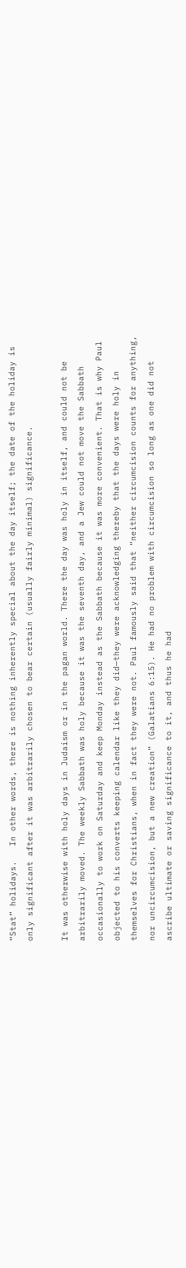“Stat” holidays.   In other words, there is nothing inherently special about the day itself; the date of the holiday is only significant after it was arbitrarily chosen to bear certain (usually fairly minimal) significance.

It was otherwise with holy days in Judaism or in the pagan world. There the day was holy in itself, and could not be arbitrarily moved. The weekly Sabbath was holy because it was the seventh day, and a Jew could not move the Sabbath occasionally to work on Saturday and keep Monday instead as the Sabbath because it was more convenient. That is why Paul objected to his converts keeping calendar like they did—they were acknowledging thereby that the days were holy in themselves for Christians, when in fact they were not. Paul famously said that “neither circumcision counts for anything, nor uncircumcision, but a new creation” (Galatians 6:15). He had no problem with circumcision so long as one did not ascribe ultimate or saving significance to it, and thus he had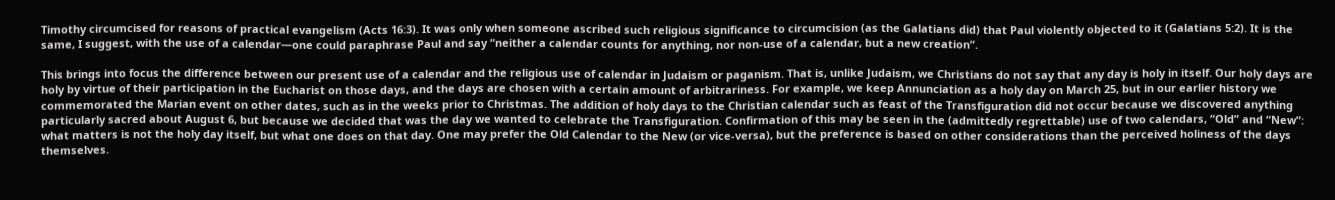Timothy circumcised for reasons of practical evangelism (Acts 16:3). It was only when someone ascribed such religious significance to circumcision (as the Galatians did) that Paul violently objected to it (Galatians 5:2). It is the same, I suggest, with the use of a calendar—one could paraphrase Paul and say “neither a calendar counts for anything, nor non-use of a calendar, but a new creation”.

This brings into focus the difference between our present use of a calendar and the religious use of calendar in Judaism or paganism. That is, unlike Judaism, we Christians do not say that any day is holy in itself. Our holy days are holy by virtue of their participation in the Eucharist on those days, and the days are chosen with a certain amount of arbitrariness. For example, we keep Annunciation as a holy day on March 25, but in our earlier history we commemorated the Marian event on other dates, such as in the weeks prior to Christmas. The addition of holy days to the Christian calendar such as feast of the Transfiguration did not occur because we discovered anything particularly sacred about August 6, but because we decided that was the day we wanted to celebrate the Transfiguration. Confirmation of this may be seen in the (admittedly regrettable) use of two calendars, “Old” and “New”: what matters is not the holy day itself, but what one does on that day. One may prefer the Old Calendar to the New (or vice-versa), but the preference is based on other considerations than the perceived holiness of the days themselves.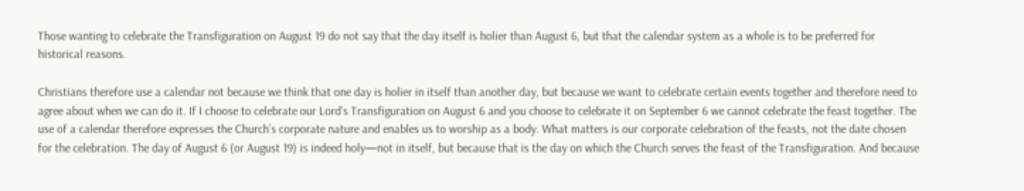Those wanting to celebrate the Transfiguration on August 19 do not say that the day itself is holier than August 6, but that the calendar system as a whole is to be preferred for historical reasons.

Christians therefore use a calendar not because we think that one day is holier in itself than another day, but because we want to celebrate certain events together and therefore need to agree about when we can do it. If I choose to celebrate our Lord’s Transfiguration on August 6 and you choose to celebrate it on September 6 we cannot celebrate the feast together. The use of a calendar therefore expresses the Church’s corporate nature and enables us to worship as a body. What matters is our corporate celebration of the feasts, not the date chosen for the celebration. The day of August 6 (or August 19) is indeed holy—not in itself, but because that is the day on which the Church serves the feast of the Transfiguration. And because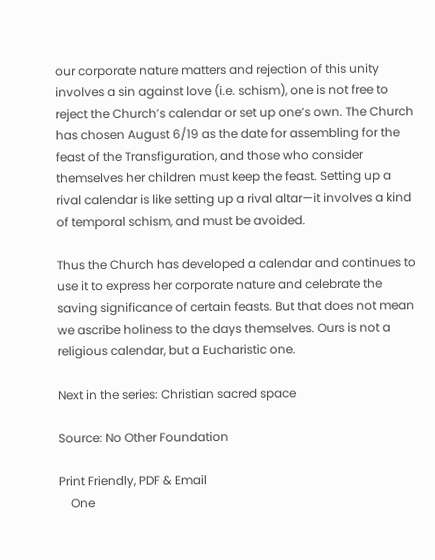our corporate nature matters and rejection of this unity involves a sin against love (i.e. schism), one is not free to reject the Church’s calendar or set up one’s own. The Church has chosen August 6/19 as the date for assembling for the feast of the Transfiguration, and those who consider themselves her children must keep the feast. Setting up a rival calendar is like setting up a rival altar—it involves a kind of temporal schism, and must be avoided.

Thus the Church has developed a calendar and continues to use it to express her corporate nature and celebrate the saving significance of certain feasts. But that does not mean we ascribe holiness to the days themselves. Ours is not a religious calendar, but a Eucharistic one.

Next in the series: Christian sacred space

Source: No Other Foundation

Print Friendly, PDF & Email
    One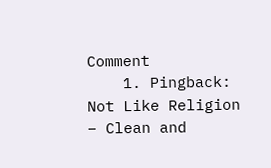Comment
    1. Pingback: Not Like Religion – Clean and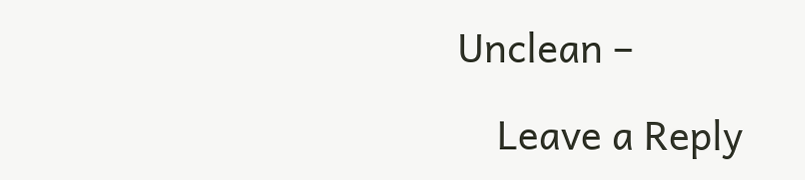Unclean –

    Leave a Reply